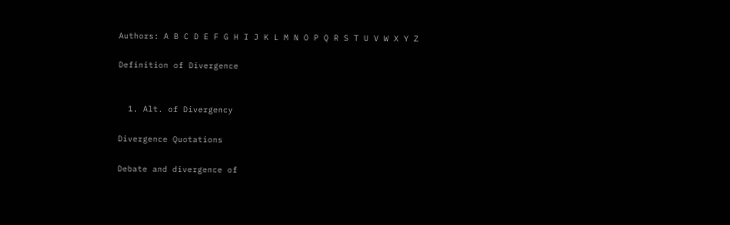Authors: A B C D E F G H I J K L M N O P Q R S T U V W X Y Z

Definition of Divergence


  1. Alt. of Divergency

Divergence Quotations

Debate and divergence of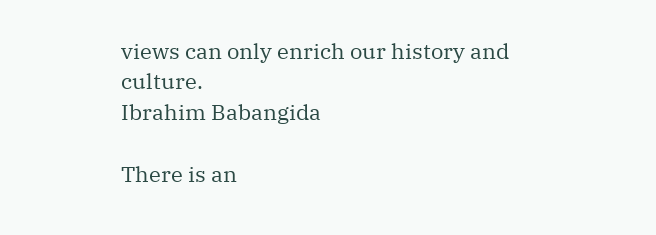views can only enrich our history and culture.
Ibrahim Babangida

There is an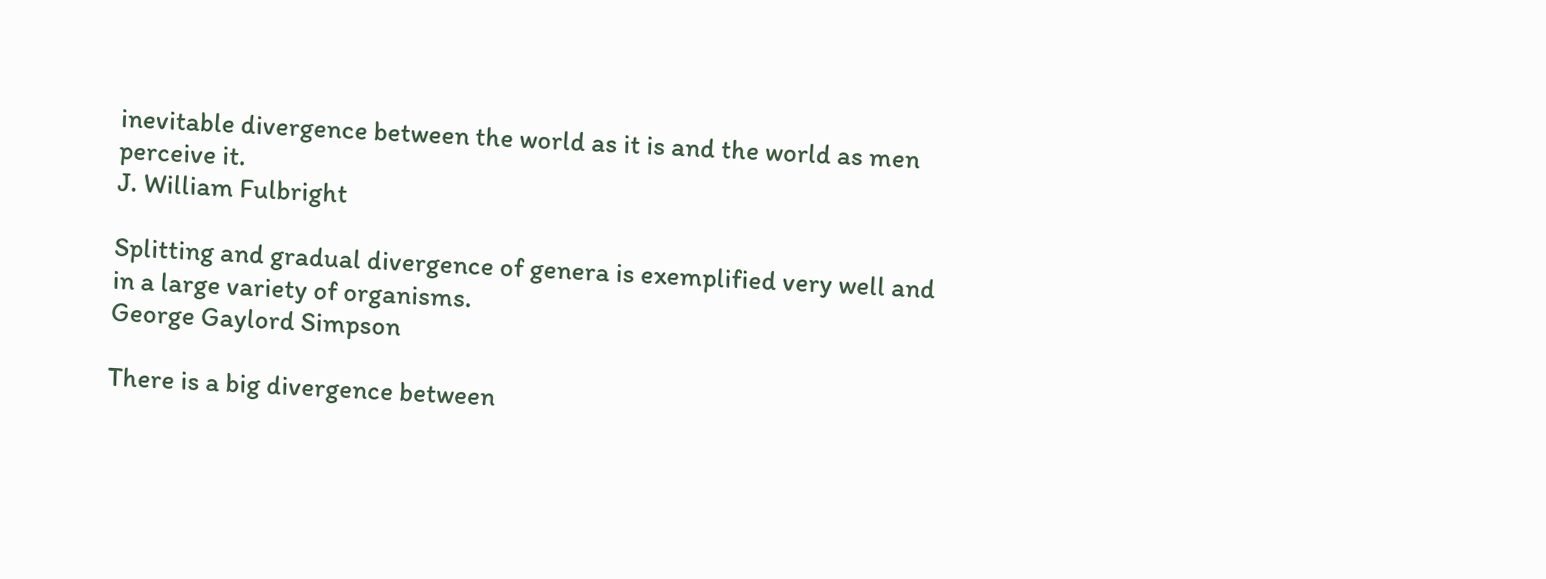inevitable divergence between the world as it is and the world as men perceive it.
J. William Fulbright

Splitting and gradual divergence of genera is exemplified very well and in a large variety of organisms.
George Gaylord Simpson

There is a big divergence between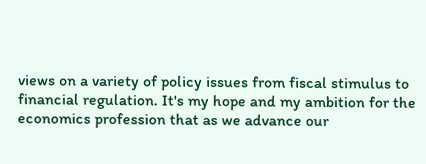views on a variety of policy issues from fiscal stimulus to financial regulation. It's my hope and my ambition for the economics profession that as we advance our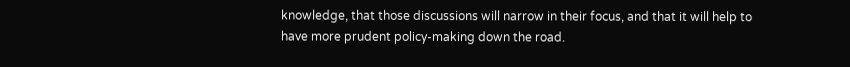knowledge, that those discussions will narrow in their focus, and that it will help to have more prudent policy-making down the road.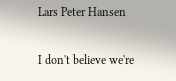Lars Peter Hansen

I don't believe we're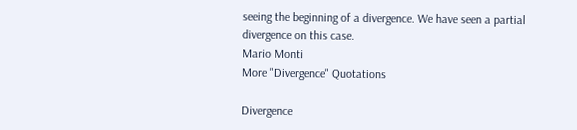seeing the beginning of a divergence. We have seen a partial divergence on this case.
Mario Monti
More "Divergence" Quotations

Divergence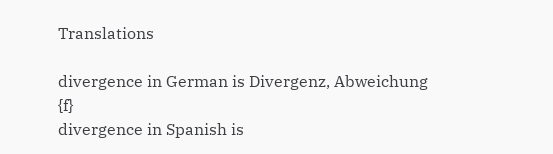Translations

divergence in German is Divergenz, Abweichung {f}
divergence in Spanish is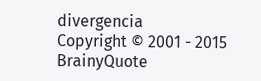divergencia
Copyright © 2001 - 2015 BrainyQuote